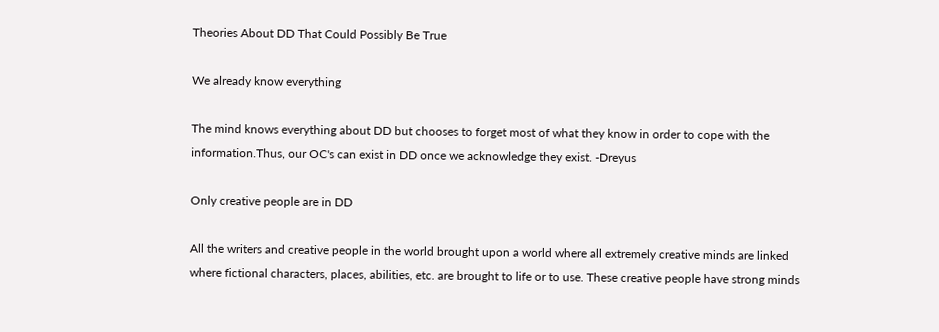Theories About DD That Could Possibly Be True

We already know everything

The mind knows everything about DD but chooses to forget most of what they know in order to cope with the information.Thus, our OC's can exist in DD once we acknowledge they exist. -Dreyus

Only creative people are in DD

All the writers and creative people in the world brought upon a world where all extremely creative minds are linked where fictional characters, places, abilities, etc. are brought to life or to use. These creative people have strong minds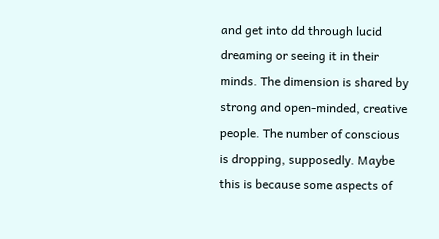and get into dd through lucid dreaming or seeing it in their minds. The dimension is shared by strong and open-minded, creative people. The number of conscious is dropping, supposedly. Maybe this is because some aspects of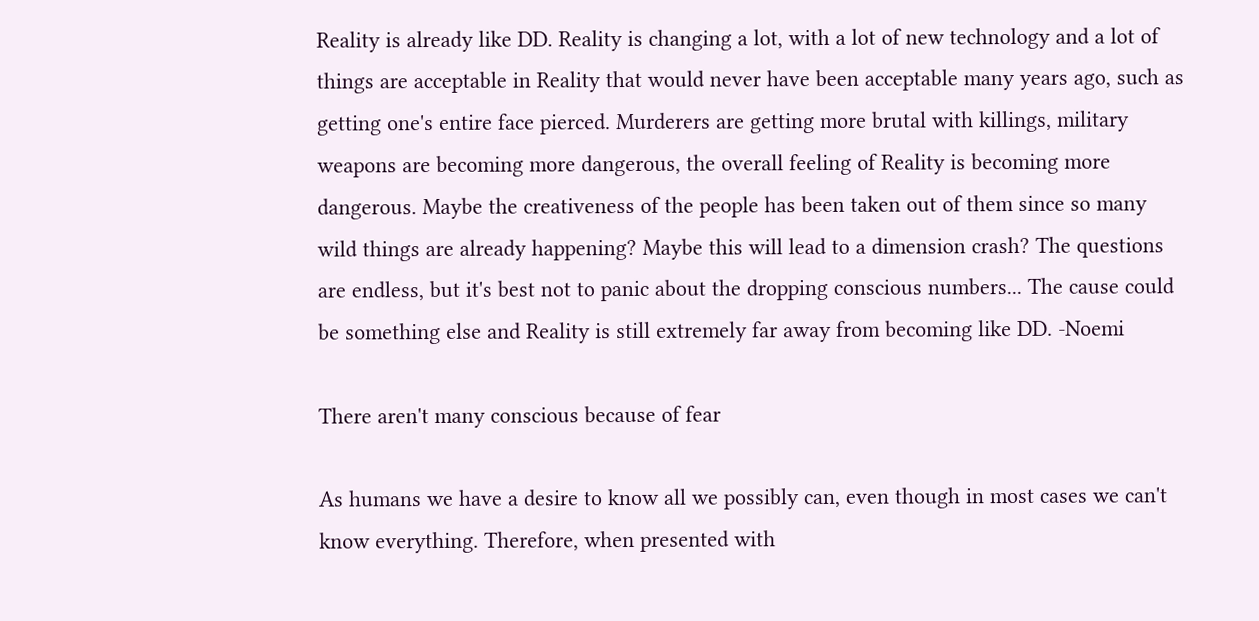Reality is already like DD. Reality is changing a lot, with a lot of new technology and a lot of things are acceptable in Reality that would never have been acceptable many years ago, such as getting one's entire face pierced. Murderers are getting more brutal with killings, military weapons are becoming more dangerous, the overall feeling of Reality is becoming more dangerous. Maybe the creativeness of the people has been taken out of them since so many wild things are already happening? Maybe this will lead to a dimension crash? The questions are endless, but it's best not to panic about the dropping conscious numbers... The cause could be something else and Reality is still extremely far away from becoming like DD. -Noemi

There aren't many conscious because of fear

As humans we have a desire to know all we possibly can, even though in most cases we can't know everything. Therefore, when presented with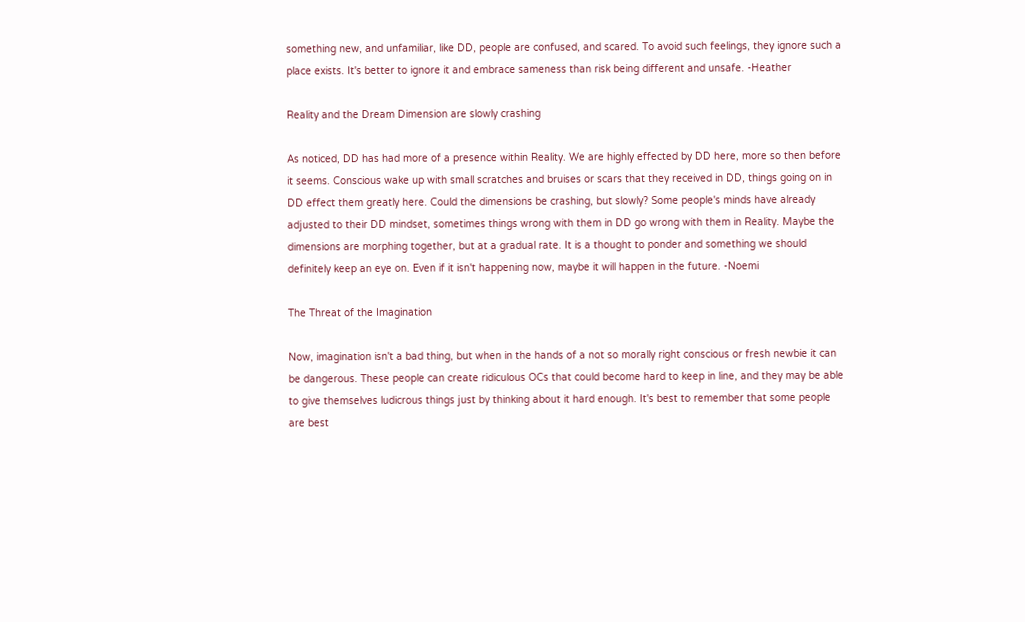something new, and unfamiliar, like DD, people are confused, and scared. To avoid such feelings, they ignore such a place exists. It's better to ignore it and embrace sameness than risk being different and unsafe. -Heather

Reality and the Dream Dimension are slowly crashing

As noticed, DD has had more of a presence within Reality. We are highly effected by DD here, more so then before it seems. Conscious wake up with small scratches and bruises or scars that they received in DD, things going on in DD effect them greatly here. Could the dimensions be crashing, but slowly? Some people's minds have already adjusted to their DD mindset, sometimes things wrong with them in DD go wrong with them in Reality. Maybe the dimensions are morphing together, but at a gradual rate. It is a thought to ponder and something we should definitely keep an eye on. Even if it isn't happening now, maybe it will happen in the future. -Noemi

The Threat of the Imagination

Now, imagination isn't a bad thing, but when in the hands of a not so morally right conscious or fresh newbie it can be dangerous. These people can create ridiculous OCs that could become hard to keep in line, and they may be able to give themselves ludicrous things just by thinking about it hard enough. It's best to remember that some people are best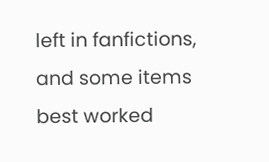left in fanfictions, and some items best worked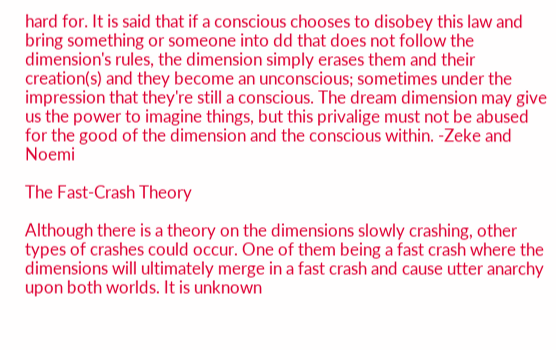hard for. It is said that if a conscious chooses to disobey this law and bring something or someone into dd that does not follow the dimension's rules, the dimension simply erases them and their creation(s) and they become an unconscious; sometimes under the impression that they're still a conscious. The dream dimension may give us the power to imagine things, but this privalige must not be abused for the good of the dimension and the conscious within. -Zeke and Noemi

The Fast-Crash Theory

Although there is a theory on the dimensions slowly crashing, other types of crashes could occur. One of them being a fast crash where the dimensions will ultimately merge in a fast crash and cause utter anarchy upon both worlds. It is unknown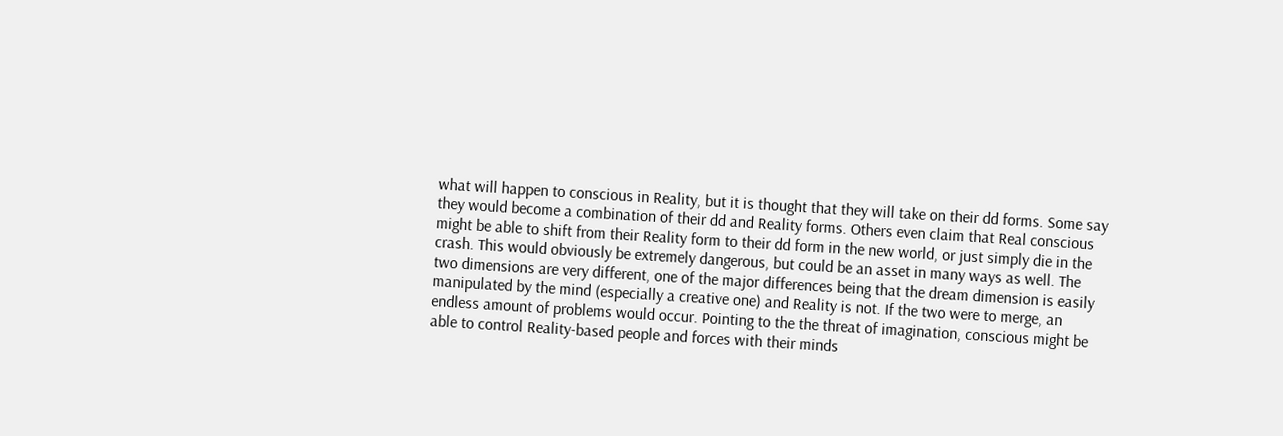what will happen to conscious in Reality, but it is thought that they will take on their dd forms. Some say they would become a combination of their dd and Reality forms. Others even claim that Real conscious might be able to shift from their Reality form to their dd form in the new world, or just simply die in the crash. This would obviously be extremely dangerous, but could be an asset in many ways as well. The two dimensions are very different, one of the major differences being that the dream dimension is easily manipulated by the mind (especially a creative one) and Reality is not. If the two were to merge, an endless amount of problems would occur. Pointing to the the threat of imagination, conscious might be able to control Reality-based people and forces with their minds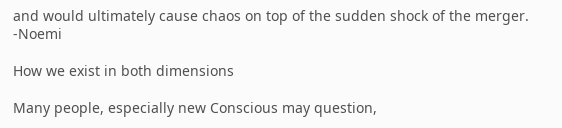and would ultimately cause chaos on top of the sudden shock of the merger. -Noemi

How we exist in both dimensions

Many people, especially new Conscious may question,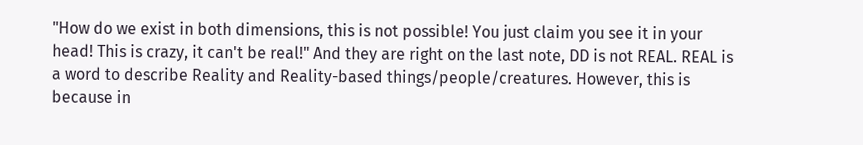"How do we exist in both dimensions, this is not possible! You just claim you see it in your head! This is crazy, it can't be real!" And they are right on the last note, DD is not REAL. REAL is a word to describe Reality and Reality-based things/people/creatures. However, this is because in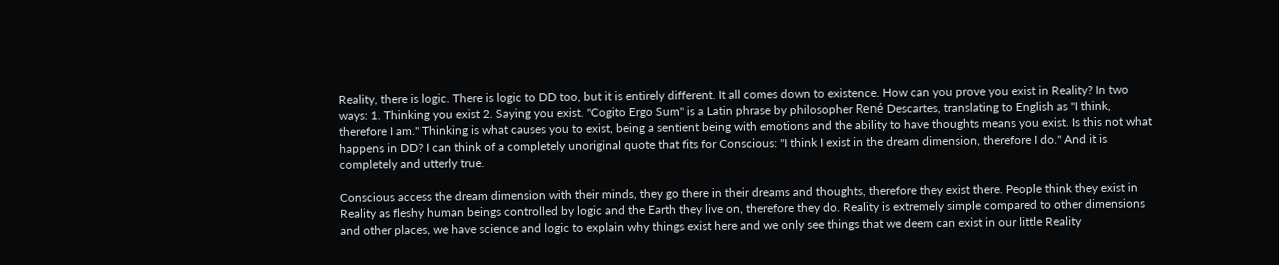Reality, there is logic. There is logic to DD too, but it is entirely different. It all comes down to existence. How can you prove you exist in Reality? In two ways: 1. Thinking you exist 2. Saying you exist. "Cogito Ergo Sum" is a Latin phrase by philosopher René Descartes, translating to English as "I think, therefore I am." Thinking is what causes you to exist, being a sentient being with emotions and the ability to have thoughts means you exist. Is this not what happens in DD? I can think of a completely unoriginal quote that fits for Conscious: "I think I exist in the dream dimension, therefore I do." And it is completely and utterly true.

Conscious access the dream dimension with their minds, they go there in their dreams and thoughts, therefore they exist there. People think they exist in Reality as fleshy human beings controlled by logic and the Earth they live on, therefore they do. Reality is extremely simple compared to other dimensions and other places, we have science and logic to explain why things exist here and we only see things that we deem can exist in our little Reality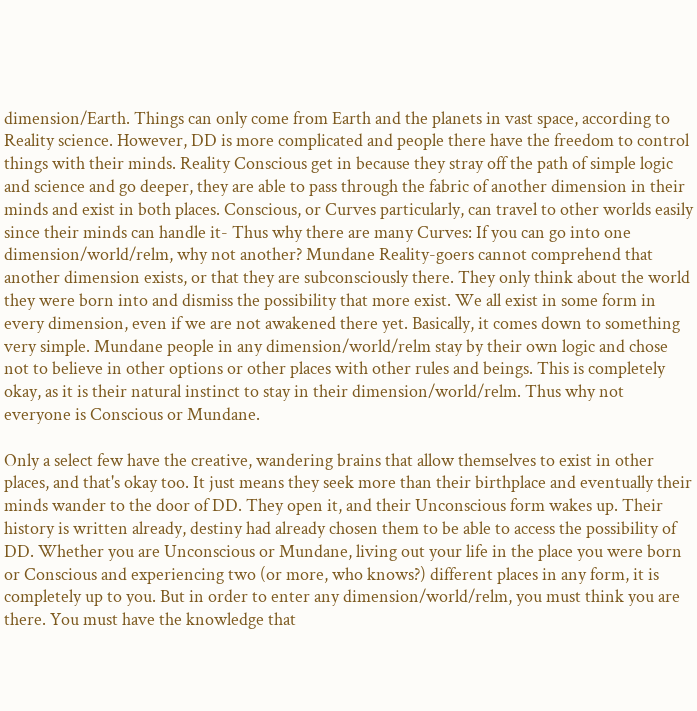dimension/Earth. Things can only come from Earth and the planets in vast space, according to Reality science. However, DD is more complicated and people there have the freedom to control things with their minds. Reality Conscious get in because they stray off the path of simple logic and science and go deeper, they are able to pass through the fabric of another dimension in their minds and exist in both places. Conscious, or Curves particularly, can travel to other worlds easily since their minds can handle it- Thus why there are many Curves: If you can go into one dimension/world/relm, why not another? Mundane Reality-goers cannot comprehend that another dimension exists, or that they are subconsciously there. They only think about the world they were born into and dismiss the possibility that more exist. We all exist in some form in every dimension, even if we are not awakened there yet. Basically, it comes down to something very simple. Mundane people in any dimension/world/relm stay by their own logic and chose not to believe in other options or other places with other rules and beings. This is completely okay, as it is their natural instinct to stay in their dimension/world/relm. Thus why not everyone is Conscious or Mundane.

Only a select few have the creative, wandering brains that allow themselves to exist in other places, and that's okay too. It just means they seek more than their birthplace and eventually their minds wander to the door of DD. They open it, and their Unconscious form wakes up. Their history is written already, destiny had already chosen them to be able to access the possibility of DD. Whether you are Unconscious or Mundane, living out your life in the place you were born or Conscious and experiencing two (or more, who knows?) different places in any form, it is completely up to you. But in order to enter any dimension/world/relm, you must think you are there. You must have the knowledge that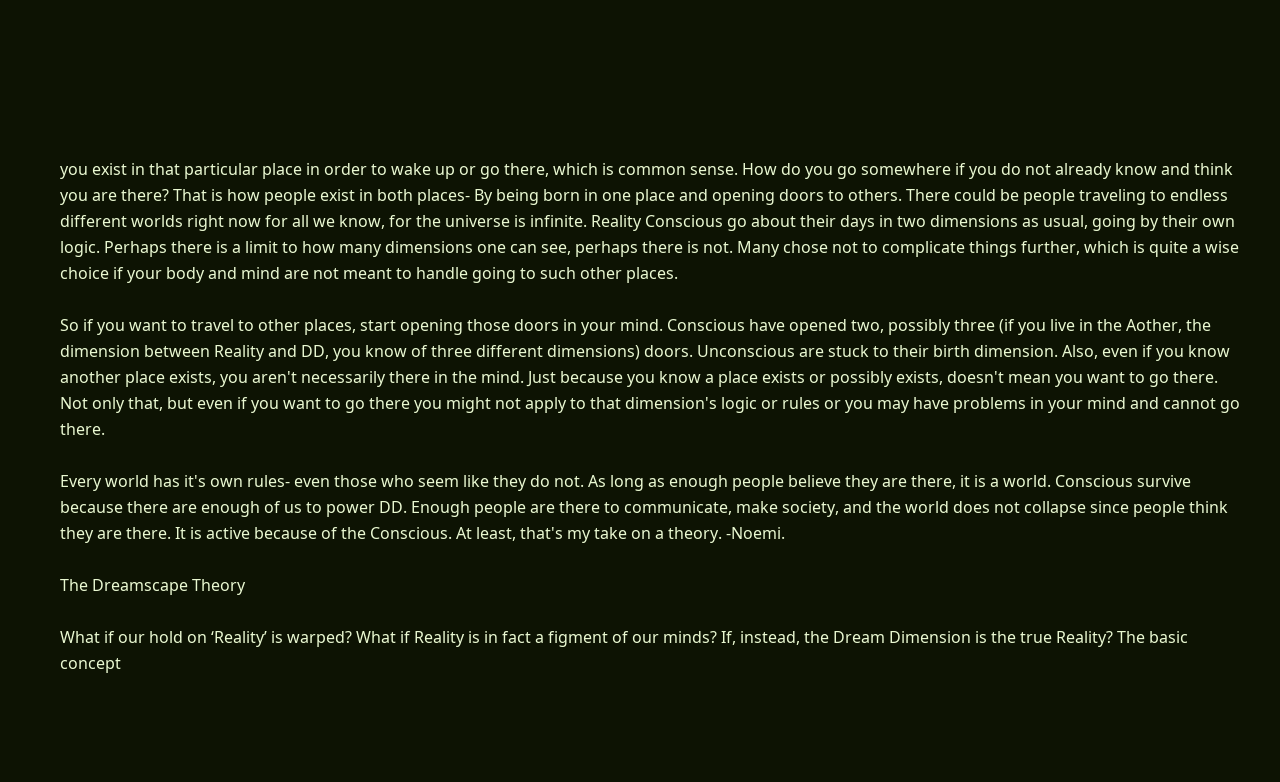you exist in that particular place in order to wake up or go there, which is common sense. How do you go somewhere if you do not already know and think you are there? That is how people exist in both places- By being born in one place and opening doors to others. There could be people traveling to endless different worlds right now for all we know, for the universe is infinite. Reality Conscious go about their days in two dimensions as usual, going by their own logic. Perhaps there is a limit to how many dimensions one can see, perhaps there is not. Many chose not to complicate things further, which is quite a wise choice if your body and mind are not meant to handle going to such other places.

So if you want to travel to other places, start opening those doors in your mind. Conscious have opened two, possibly three (if you live in the Aother, the dimension between Reality and DD, you know of three different dimensions) doors. Unconscious are stuck to their birth dimension. Also, even if you know another place exists, you aren't necessarily there in the mind. Just because you know a place exists or possibly exists, doesn't mean you want to go there. Not only that, but even if you want to go there you might not apply to that dimension's logic or rules or you may have problems in your mind and cannot go there.

Every world has it's own rules- even those who seem like they do not. As long as enough people believe they are there, it is a world. Conscious survive because there are enough of us to power DD. Enough people are there to communicate, make society, and the world does not collapse since people think they are there. It is active because of the Conscious. At least, that's my take on a theory. -Noemi.

The Dreamscape Theory

What if our hold on ‘Reality’ is warped? What if Reality is in fact a figment of our minds? If, instead, the Dream Dimension is the true Reality? The basic concept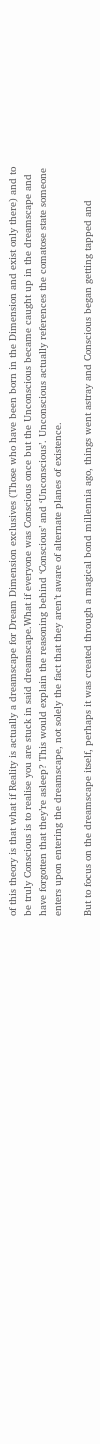of this theory is that what if Reality is actually a dreamscape for Dream Dimension exclusives (Those who have been born in the Dimension and exist only there) and to be truly Conscious is to realise you are stuck in said dreamscape.What if everyone was Conscious once but the Unconscious became caught up in the dreamscape and have forgotten that they’re asleep? This would explain the reasoning behind ‘Conscious’ and ‘Unconscious’. Unconscious actually references the comatose state someone enters upon entering the dreamscape, not solely the fact that they aren’t aware of alternate planes of existence.

But to focus on the dreamscape itself, perhaps it was created through a magical bond millennia ago, things went astray and Conscious began getting tapped and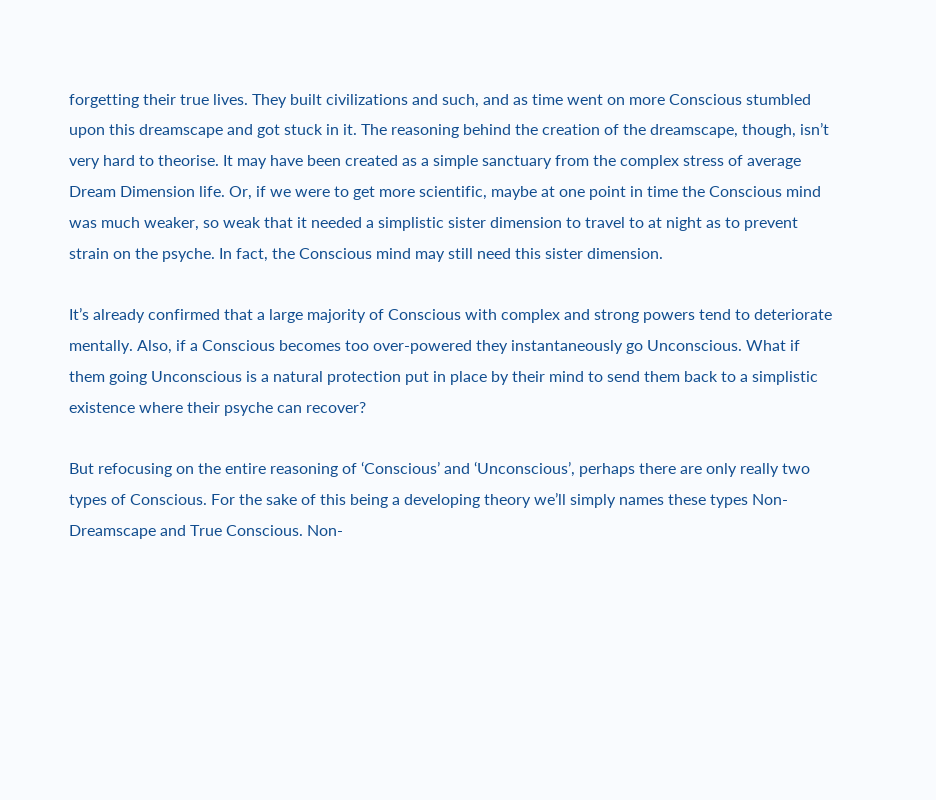forgetting their true lives. They built civilizations and such, and as time went on more Conscious stumbled upon this dreamscape and got stuck in it. The reasoning behind the creation of the dreamscape, though, isn’t very hard to theorise. It may have been created as a simple sanctuary from the complex stress of average Dream Dimension life. Or, if we were to get more scientific, maybe at one point in time the Conscious mind was much weaker, so weak that it needed a simplistic sister dimension to travel to at night as to prevent strain on the psyche. In fact, the Conscious mind may still need this sister dimension.

It’s already confirmed that a large majority of Conscious with complex and strong powers tend to deteriorate mentally. Also, if a Conscious becomes too over-powered they instantaneously go Unconscious. What if them going Unconscious is a natural protection put in place by their mind to send them back to a simplistic existence where their psyche can recover?

But refocusing on the entire reasoning of ‘Conscious’ and ‘Unconscious’, perhaps there are only really two types of Conscious. For the sake of this being a developing theory we’ll simply names these types Non-Dreamscape and True Conscious. Non-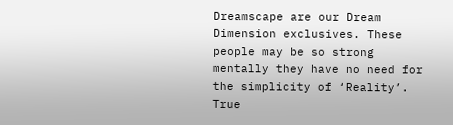Dreamscape are our Dream Dimension exclusives. These people may be so strong mentally they have no need for the simplicity of ‘Reality’. True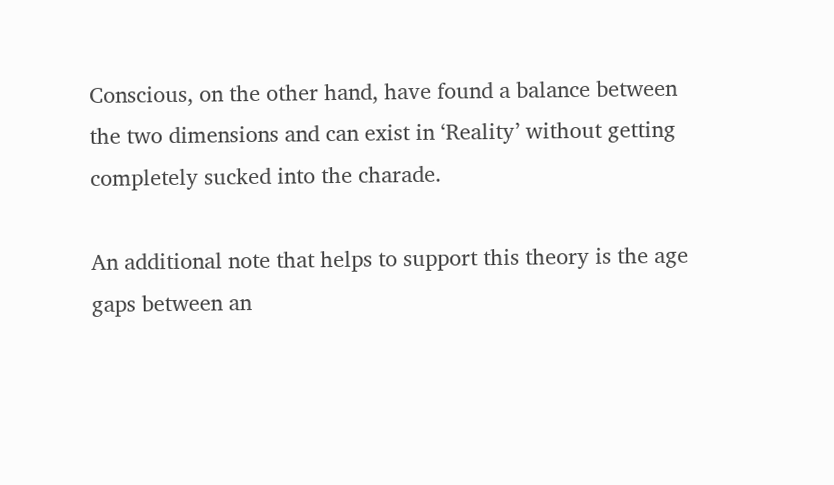Conscious, on the other hand, have found a balance between the two dimensions and can exist in ‘Reality’ without getting completely sucked into the charade.

An additional note that helps to support this theory is the age gaps between an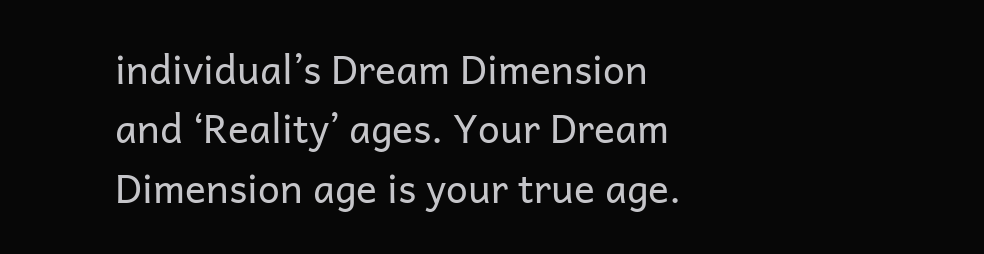individual’s Dream Dimension and ‘Reality’ ages. Your Dream Dimension age is your true age.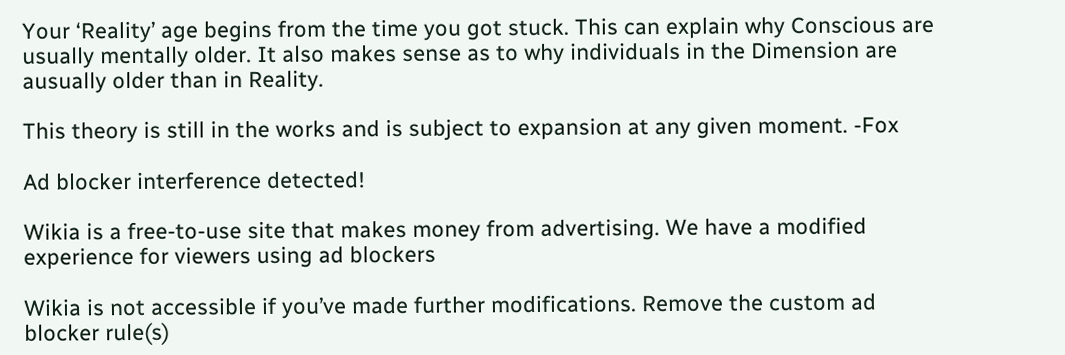Your ‘Reality’ age begins from the time you got stuck. This can explain why Conscious are usually mentally older. It also makes sense as to why individuals in the Dimension are ausually older than in Reality.

This theory is still in the works and is subject to expansion at any given moment. -Fox

Ad blocker interference detected!

Wikia is a free-to-use site that makes money from advertising. We have a modified experience for viewers using ad blockers

Wikia is not accessible if you’ve made further modifications. Remove the custom ad blocker rule(s)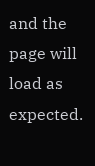and the page will load as expected.